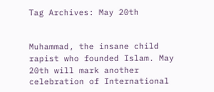Tag Archives: May 20th


Muhammad, the insane child rapist who founded Islam. May 20th will mark another celebration of International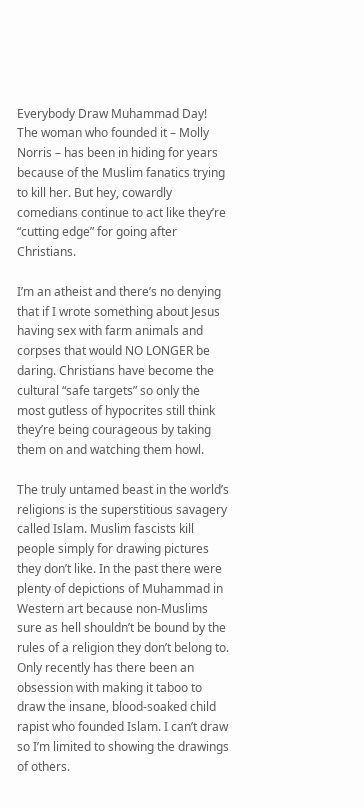Everybody Draw Muhammad Day! The woman who founded it – Molly Norris – has been in hiding for years because of the Muslim fanatics trying to kill her. But hey, cowardly comedians continue to act like they’re “cutting edge” for going after Christians.

I’m an atheist and there’s no denying that if I wrote something about Jesus having sex with farm animals and corpses that would NO LONGER be daring. Christians have become the cultural “safe targets” so only the most gutless of hypocrites still think they’re being courageous by taking them on and watching them howl.

The truly untamed beast in the world’s religions is the superstitious savagery called Islam. Muslim fascists kill people simply for drawing pictures they don’t like. In the past there were plenty of depictions of Muhammad in Western art because non-Muslims sure as hell shouldn’t be bound by the rules of a religion they don’t belong to. Only recently has there been an obsession with making it taboo to draw the insane, blood-soaked child rapist who founded Islam. I can’t draw so I’m limited to showing the drawings of others.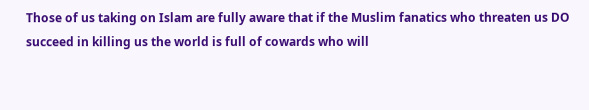Those of us taking on Islam are fully aware that if the Muslim fanatics who threaten us DO succeed in killing us the world is full of cowards who will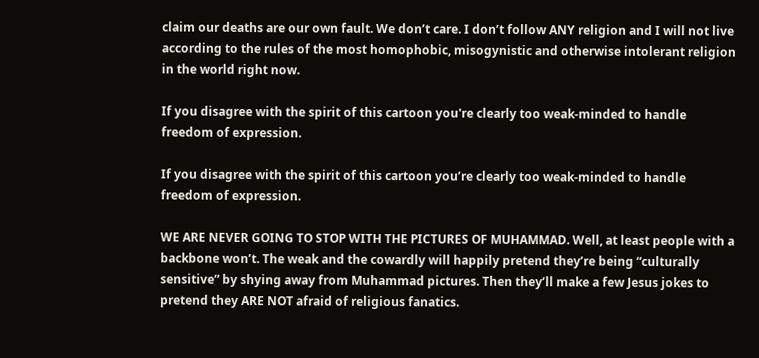claim our deaths are our own fault. We don’t care. I don’t follow ANY religion and I will not live according to the rules of the most homophobic, misogynistic and otherwise intolerant religion in the world right now.

If you disagree with the spirit of this cartoon you're clearly too weak-minded to handle freedom of expression.

If you disagree with the spirit of this cartoon you’re clearly too weak-minded to handle freedom of expression.

WE ARE NEVER GOING TO STOP WITH THE PICTURES OF MUHAMMAD. Well, at least people with a backbone won’t. The weak and the cowardly will happily pretend they’re being “culturally sensitive” by shying away from Muhammad pictures. Then they’ll make a few Jesus jokes to pretend they ARE NOT afraid of religious fanatics.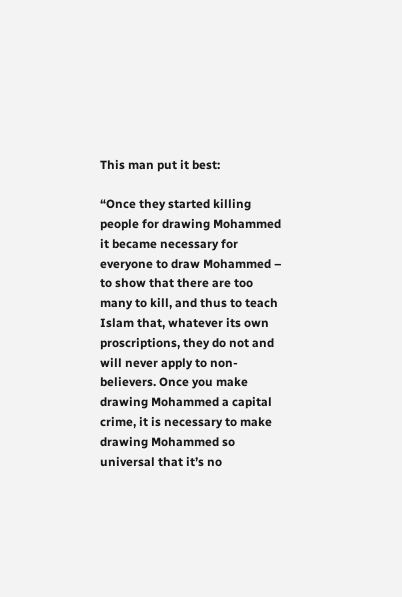This man put it best:

“Once they started killing people for drawing Mohammed it became necessary for everyone to draw Mohammed – to show that there are too many to kill, and thus to teach Islam that, whatever its own proscriptions, they do not and will never apply to non-believers. Once you make drawing Mohammed a capital crime, it is necessary to make drawing Mohammed so universal that it’s no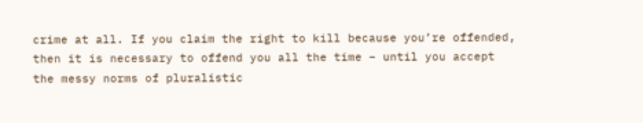crime at all. If you claim the right to kill because you’re offended, then it is necessary to offend you all the time – until you accept the messy norms of pluralistic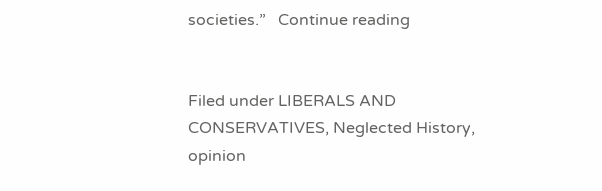societies.”   Continue reading


Filed under LIBERALS AND CONSERVATIVES, Neglected History, opinion